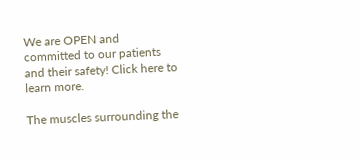We are OPEN and committed to our patients
and their safety! Click here to learn more.

The muscles surrounding the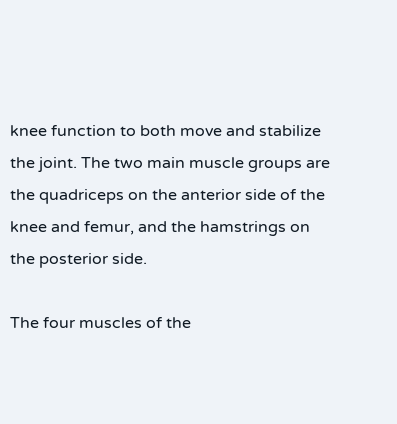knee function to both move and stabilize the joint. The two main muscle groups are the quadriceps on the anterior side of the knee and femur, and the hamstrings on the posterior side.

The four muscles of the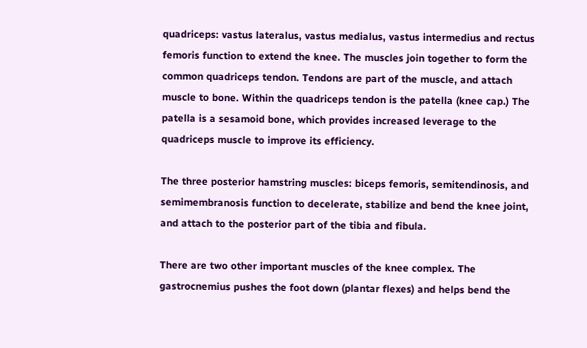quadriceps: vastus lateralus, vastus medialus, vastus intermedius and rectus femoris function to extend the knee. The muscles join together to form the common quadriceps tendon. Tendons are part of the muscle, and attach muscle to bone. Within the quadriceps tendon is the patella (knee cap.) The patella is a sesamoid bone, which provides increased leverage to the quadriceps muscle to improve its efficiency.

The three posterior hamstring muscles: biceps femoris, semitendinosis, and semimembranosis function to decelerate, stabilize and bend the knee joint, and attach to the posterior part of the tibia and fibula.

There are two other important muscles of the knee complex. The gastrocnemius pushes the foot down (plantar flexes) and helps bend the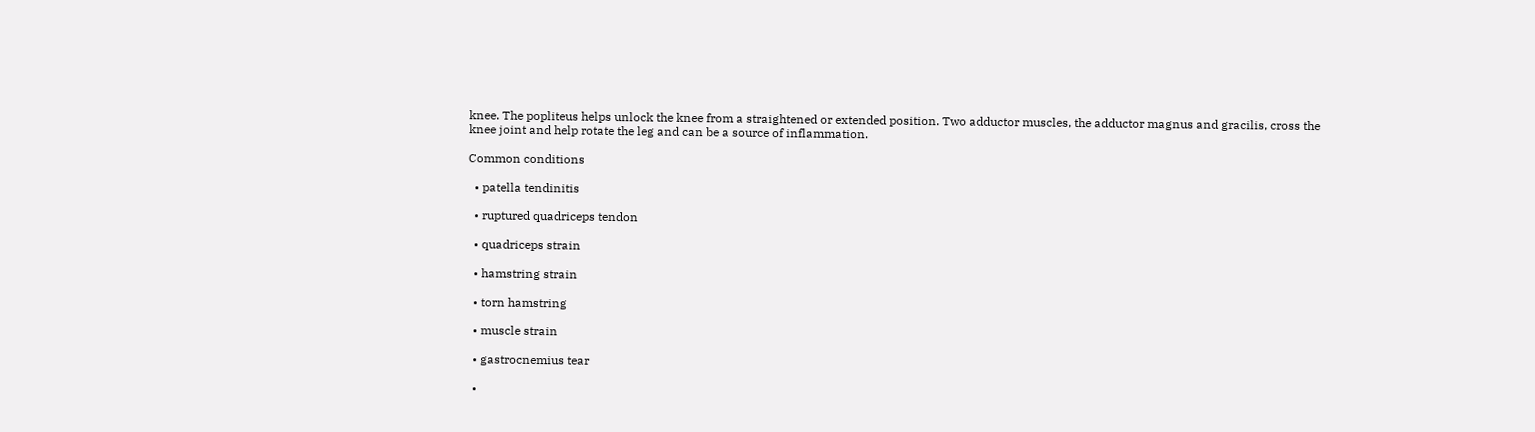knee. The popliteus helps unlock the knee from a straightened or extended position. Two adductor muscles, the adductor magnus and gracilis, cross the knee joint and help rotate the leg and can be a source of inflammation.

Common conditions

  • patella tendinitis

  • ruptured quadriceps tendon

  • quadriceps strain

  • hamstring strain

  • torn hamstring

  • muscle strain

  • gastrocnemius tear

  •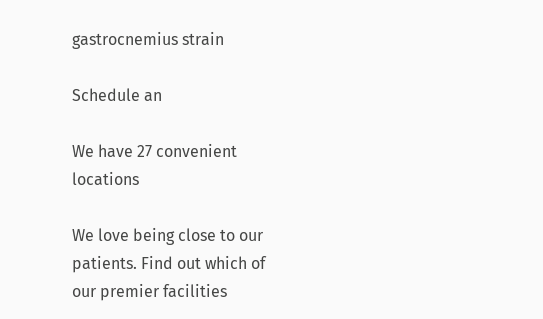gastrocnemius strain

Schedule an

We have 27 convenient locations

We love being close to our patients. Find out which of our premier facilities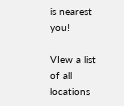is nearest you!

VIew a list of all locations